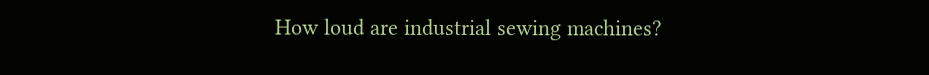How loud are industrial sewing machines?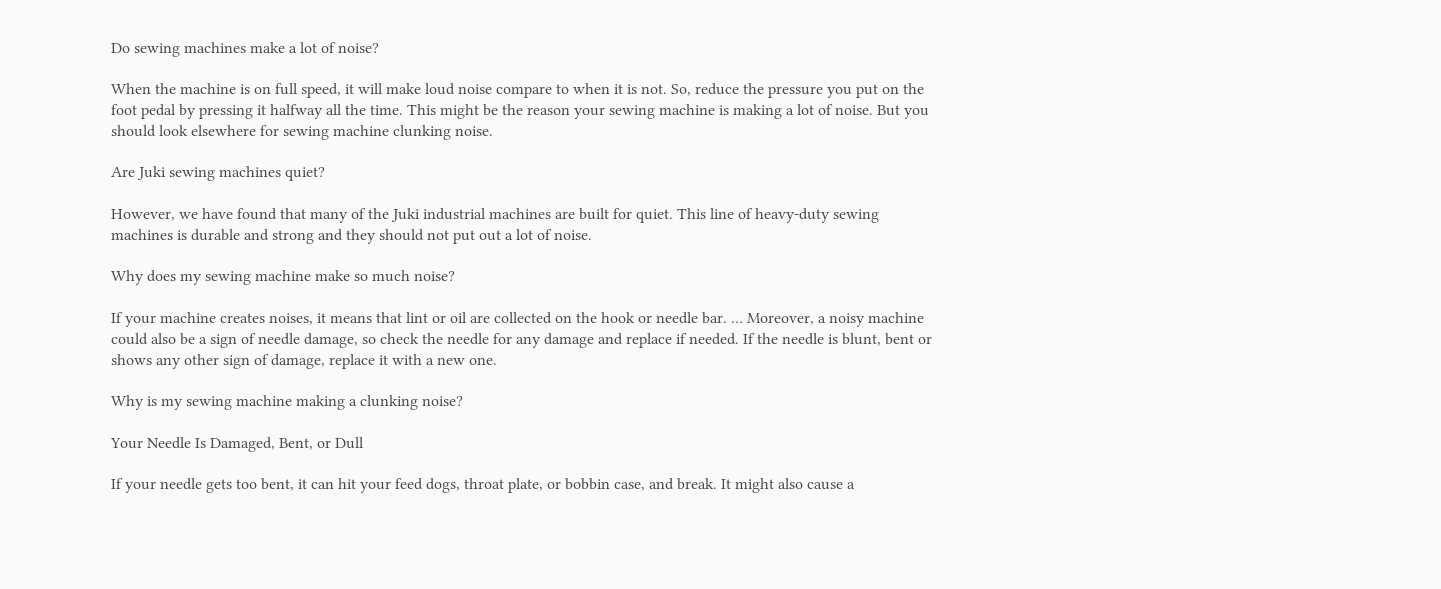Do sewing machines make a lot of noise?

When the machine is on full speed, it will make loud noise compare to when it is not. So, reduce the pressure you put on the foot pedal by pressing it halfway all the time. This might be the reason your sewing machine is making a lot of noise. But you should look elsewhere for sewing machine clunking noise.

Are Juki sewing machines quiet?

However, we have found that many of the Juki industrial machines are built for quiet. This line of heavy-duty sewing machines is durable and strong and they should not put out a lot of noise.

Why does my sewing machine make so much noise?

If your machine creates noises, it means that lint or oil are collected on the hook or needle bar. … Moreover, a noisy machine could also be a sign of needle damage, so check the needle for any damage and replace if needed. If the needle is blunt, bent or shows any other sign of damage, replace it with a new one.

Why is my sewing machine making a clunking noise?

Your Needle Is Damaged, Bent, or Dull

If your needle gets too bent, it can hit your feed dogs, throat plate, or bobbin case, and break. It might also cause a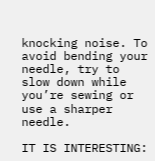knocking noise. To avoid bending your needle, try to slow down while you’re sewing or use a sharper needle.

IT IS INTERESTING: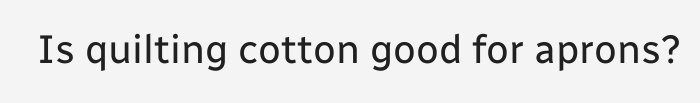Is quilting cotton good for aprons?